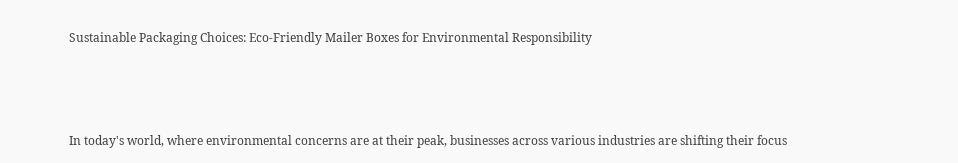Sustainable Packaging Choices: Eco-Friendly Mailer Boxes for Environmental Responsibility



In today's world, where environmental concerns are at their peak, businesses across various industries are shifting their focus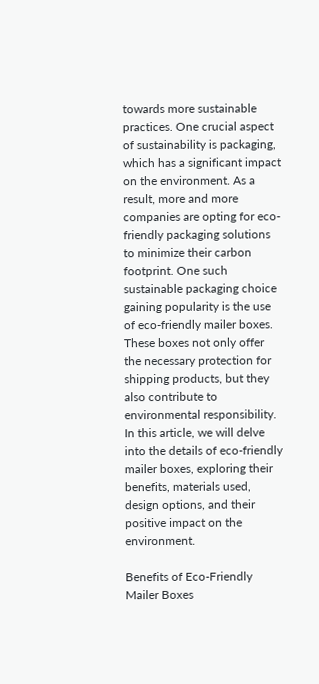towards more sustainable practices. One crucial aspect of sustainability is packaging, which has a significant impact on the environment. As a result, more and more companies are opting for eco-friendly packaging solutions to minimize their carbon footprint. One such sustainable packaging choice gaining popularity is the use of eco-friendly mailer boxes. These boxes not only offer the necessary protection for shipping products, but they also contribute to environmental responsibility. In this article, we will delve into the details of eco-friendly mailer boxes, exploring their benefits, materials used, design options, and their positive impact on the environment.

Benefits of Eco-Friendly Mailer Boxes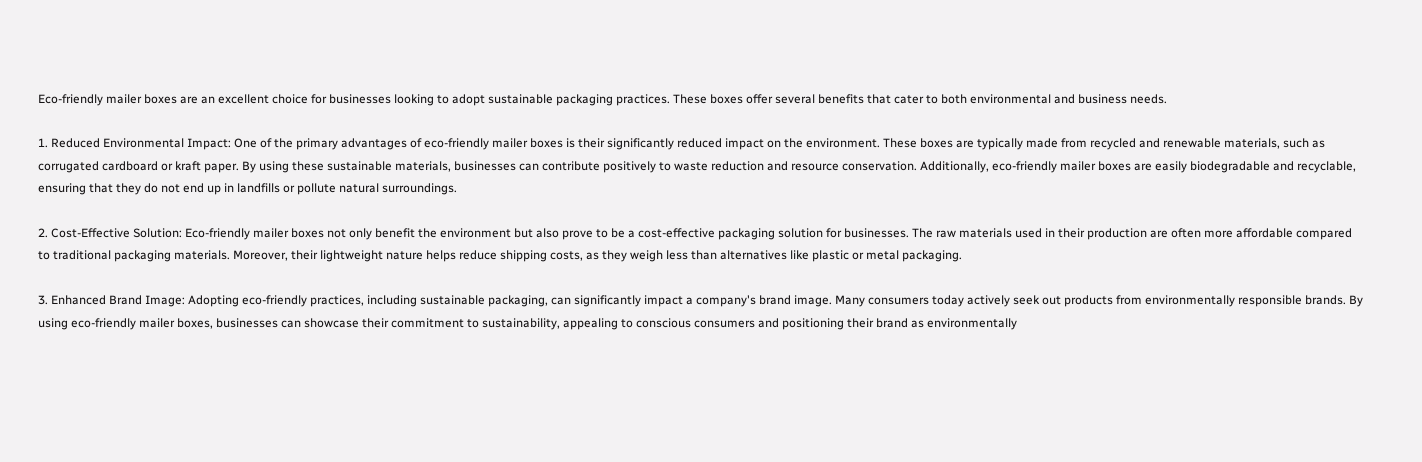Eco-friendly mailer boxes are an excellent choice for businesses looking to adopt sustainable packaging practices. These boxes offer several benefits that cater to both environmental and business needs.

1. Reduced Environmental Impact: One of the primary advantages of eco-friendly mailer boxes is their significantly reduced impact on the environment. These boxes are typically made from recycled and renewable materials, such as corrugated cardboard or kraft paper. By using these sustainable materials, businesses can contribute positively to waste reduction and resource conservation. Additionally, eco-friendly mailer boxes are easily biodegradable and recyclable, ensuring that they do not end up in landfills or pollute natural surroundings.

2. Cost-Effective Solution: Eco-friendly mailer boxes not only benefit the environment but also prove to be a cost-effective packaging solution for businesses. The raw materials used in their production are often more affordable compared to traditional packaging materials. Moreover, their lightweight nature helps reduce shipping costs, as they weigh less than alternatives like plastic or metal packaging.

3. Enhanced Brand Image: Adopting eco-friendly practices, including sustainable packaging, can significantly impact a company's brand image. Many consumers today actively seek out products from environmentally responsible brands. By using eco-friendly mailer boxes, businesses can showcase their commitment to sustainability, appealing to conscious consumers and positioning their brand as environmentally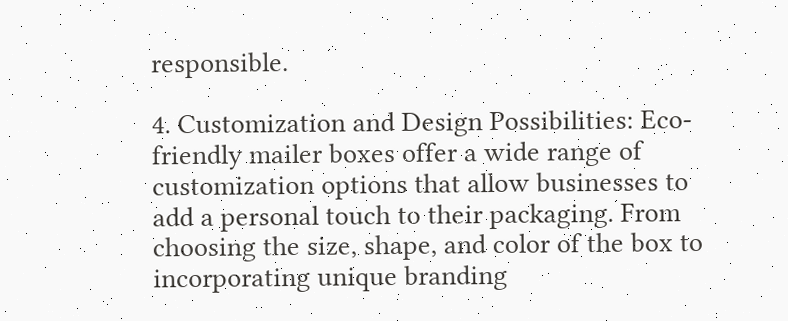responsible.

4. Customization and Design Possibilities: Eco-friendly mailer boxes offer a wide range of customization options that allow businesses to add a personal touch to their packaging. From choosing the size, shape, and color of the box to incorporating unique branding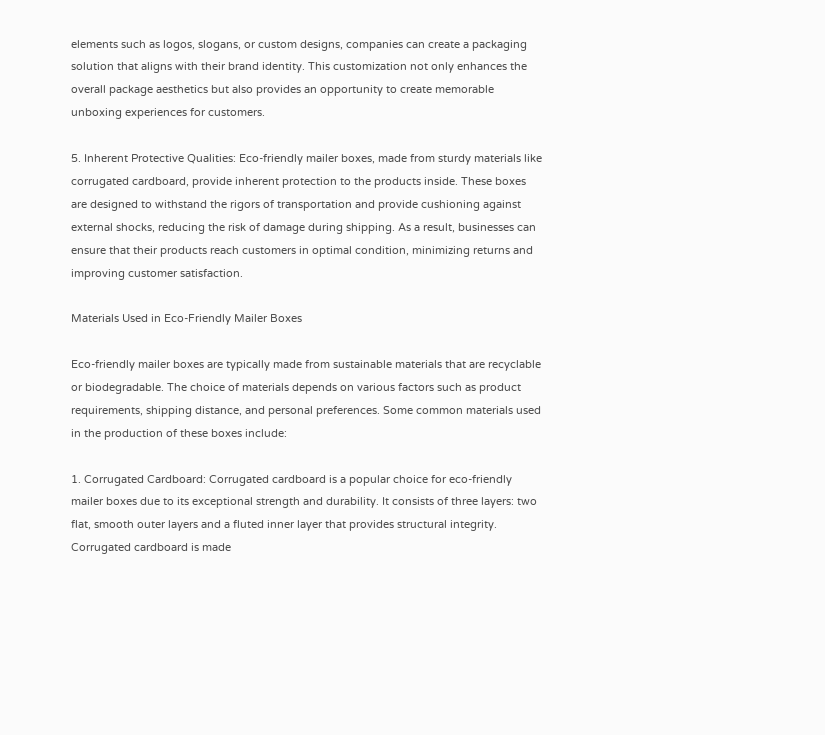elements such as logos, slogans, or custom designs, companies can create a packaging solution that aligns with their brand identity. This customization not only enhances the overall package aesthetics but also provides an opportunity to create memorable unboxing experiences for customers.

5. Inherent Protective Qualities: Eco-friendly mailer boxes, made from sturdy materials like corrugated cardboard, provide inherent protection to the products inside. These boxes are designed to withstand the rigors of transportation and provide cushioning against external shocks, reducing the risk of damage during shipping. As a result, businesses can ensure that their products reach customers in optimal condition, minimizing returns and improving customer satisfaction.

Materials Used in Eco-Friendly Mailer Boxes

Eco-friendly mailer boxes are typically made from sustainable materials that are recyclable or biodegradable. The choice of materials depends on various factors such as product requirements, shipping distance, and personal preferences. Some common materials used in the production of these boxes include:

1. Corrugated Cardboard: Corrugated cardboard is a popular choice for eco-friendly mailer boxes due to its exceptional strength and durability. It consists of three layers: two flat, smooth outer layers and a fluted inner layer that provides structural integrity. Corrugated cardboard is made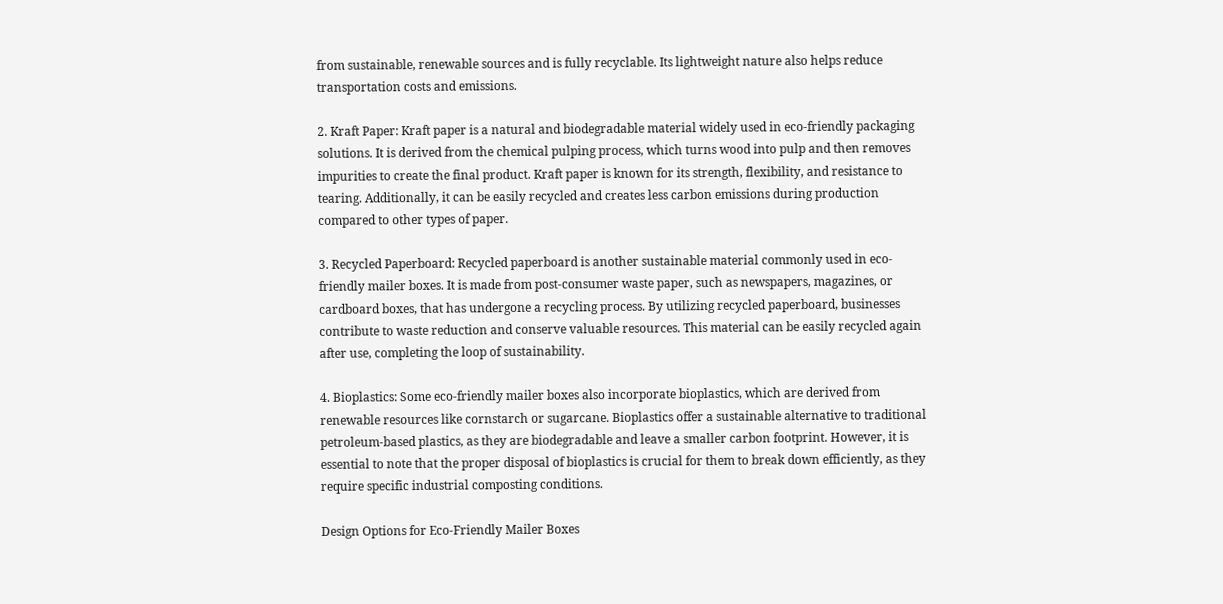from sustainable, renewable sources and is fully recyclable. Its lightweight nature also helps reduce transportation costs and emissions.

2. Kraft Paper: Kraft paper is a natural and biodegradable material widely used in eco-friendly packaging solutions. It is derived from the chemical pulping process, which turns wood into pulp and then removes impurities to create the final product. Kraft paper is known for its strength, flexibility, and resistance to tearing. Additionally, it can be easily recycled and creates less carbon emissions during production compared to other types of paper.

3. Recycled Paperboard: Recycled paperboard is another sustainable material commonly used in eco-friendly mailer boxes. It is made from post-consumer waste paper, such as newspapers, magazines, or cardboard boxes, that has undergone a recycling process. By utilizing recycled paperboard, businesses contribute to waste reduction and conserve valuable resources. This material can be easily recycled again after use, completing the loop of sustainability.

4. Bioplastics: Some eco-friendly mailer boxes also incorporate bioplastics, which are derived from renewable resources like cornstarch or sugarcane. Bioplastics offer a sustainable alternative to traditional petroleum-based plastics, as they are biodegradable and leave a smaller carbon footprint. However, it is essential to note that the proper disposal of bioplastics is crucial for them to break down efficiently, as they require specific industrial composting conditions.

Design Options for Eco-Friendly Mailer Boxes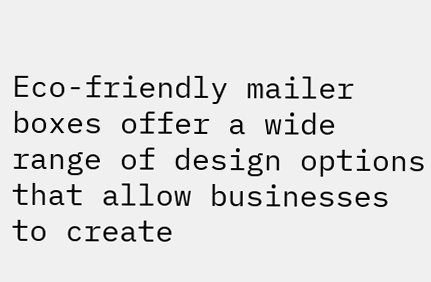Eco-friendly mailer boxes offer a wide range of design options that allow businesses to create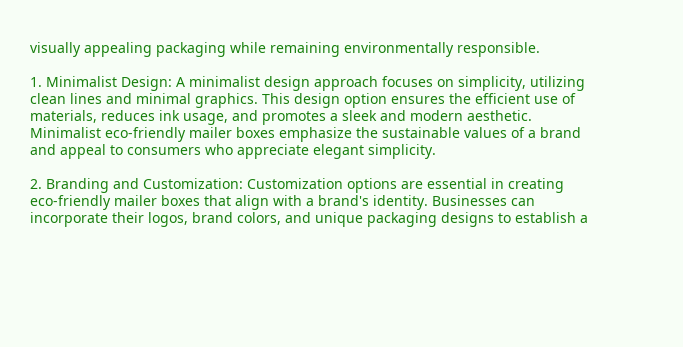visually appealing packaging while remaining environmentally responsible.

1. Minimalist Design: A minimalist design approach focuses on simplicity, utilizing clean lines and minimal graphics. This design option ensures the efficient use of materials, reduces ink usage, and promotes a sleek and modern aesthetic. Minimalist eco-friendly mailer boxes emphasize the sustainable values of a brand and appeal to consumers who appreciate elegant simplicity.

2. Branding and Customization: Customization options are essential in creating eco-friendly mailer boxes that align with a brand's identity. Businesses can incorporate their logos, brand colors, and unique packaging designs to establish a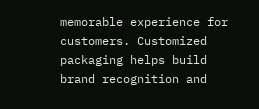memorable experience for customers. Customized packaging helps build brand recognition and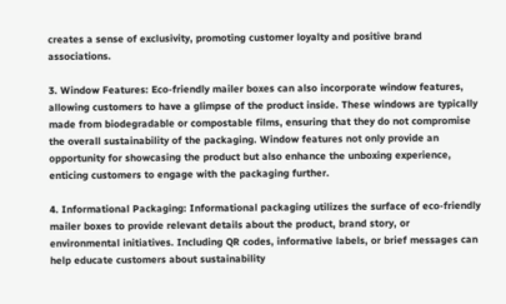creates a sense of exclusivity, promoting customer loyalty and positive brand associations.

3. Window Features: Eco-friendly mailer boxes can also incorporate window features, allowing customers to have a glimpse of the product inside. These windows are typically made from biodegradable or compostable films, ensuring that they do not compromise the overall sustainability of the packaging. Window features not only provide an opportunity for showcasing the product but also enhance the unboxing experience, enticing customers to engage with the packaging further.

4. Informational Packaging: Informational packaging utilizes the surface of eco-friendly mailer boxes to provide relevant details about the product, brand story, or environmental initiatives. Including QR codes, informative labels, or brief messages can help educate customers about sustainability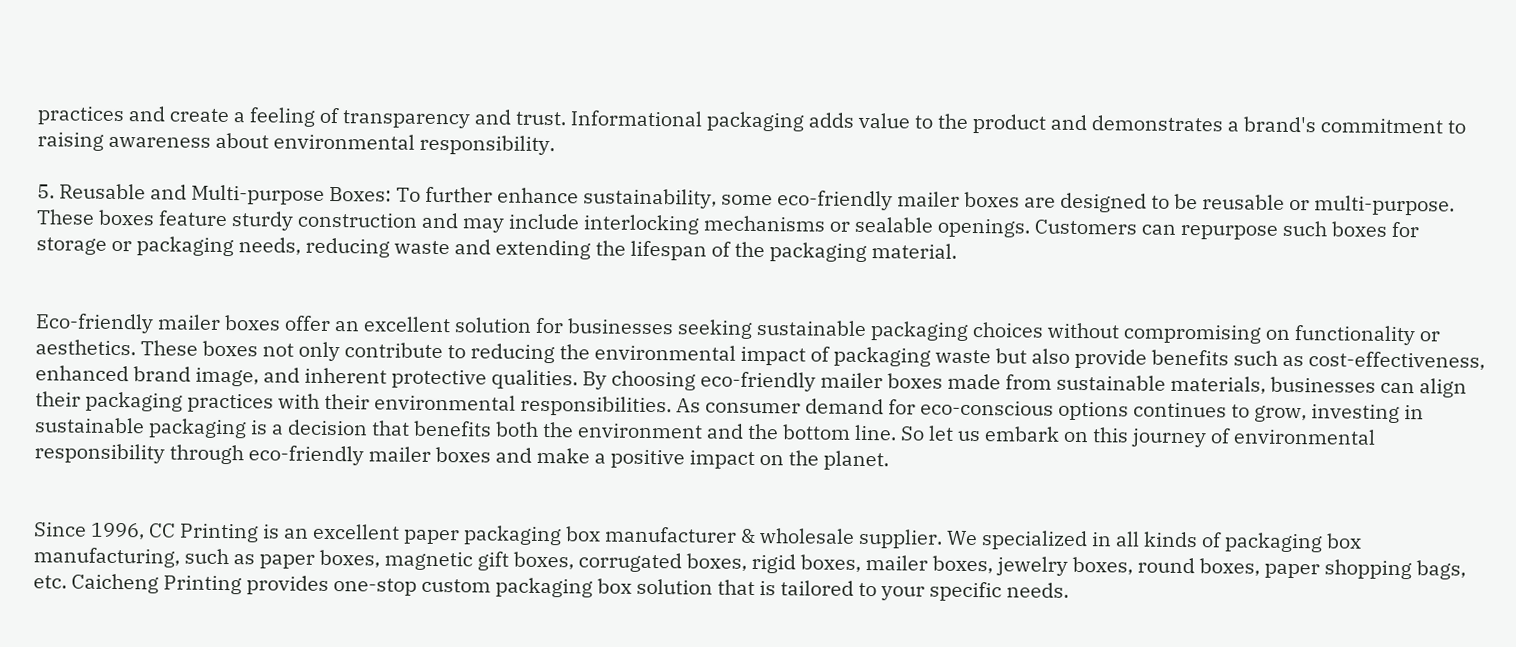practices and create a feeling of transparency and trust. Informational packaging adds value to the product and demonstrates a brand's commitment to raising awareness about environmental responsibility.

5. Reusable and Multi-purpose Boxes: To further enhance sustainability, some eco-friendly mailer boxes are designed to be reusable or multi-purpose. These boxes feature sturdy construction and may include interlocking mechanisms or sealable openings. Customers can repurpose such boxes for storage or packaging needs, reducing waste and extending the lifespan of the packaging material.


Eco-friendly mailer boxes offer an excellent solution for businesses seeking sustainable packaging choices without compromising on functionality or aesthetics. These boxes not only contribute to reducing the environmental impact of packaging waste but also provide benefits such as cost-effectiveness, enhanced brand image, and inherent protective qualities. By choosing eco-friendly mailer boxes made from sustainable materials, businesses can align their packaging practices with their environmental responsibilities. As consumer demand for eco-conscious options continues to grow, investing in sustainable packaging is a decision that benefits both the environment and the bottom line. So let us embark on this journey of environmental responsibility through eco-friendly mailer boxes and make a positive impact on the planet.


Since 1996, CC Printing is an excellent paper packaging box manufacturer & wholesale supplier. We specialized in all kinds of packaging box manufacturing, such as paper boxes, magnetic gift boxes, corrugated boxes, rigid boxes, mailer boxes, jewelry boxes, round boxes, paper shopping bags, etc. Caicheng Printing provides one-stop custom packaging box solution that is tailored to your specific needs.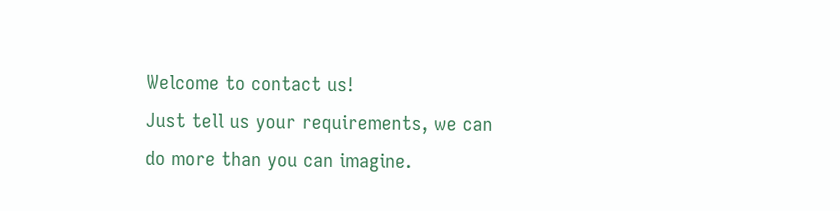Welcome to contact us!
Just tell us your requirements, we can do more than you can imagine.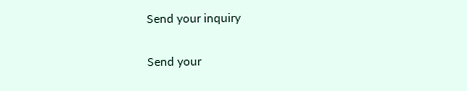Send your inquiry

Send your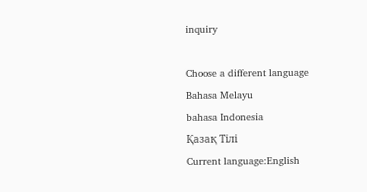inquiry

Choose a different language
Bahasa Melayu
bahasa Indonesia
Қазақ Тілі
Current language:English